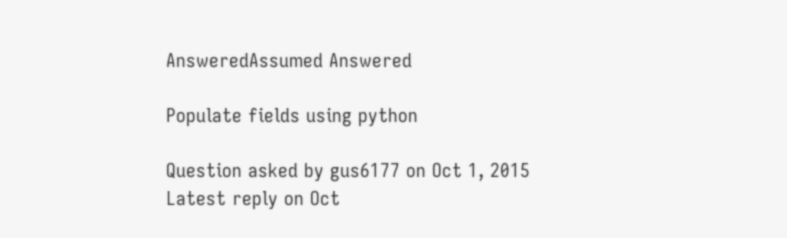AnsweredAssumed Answered

Populate fields using python

Question asked by gus6177 on Oct 1, 2015
Latest reply on Oct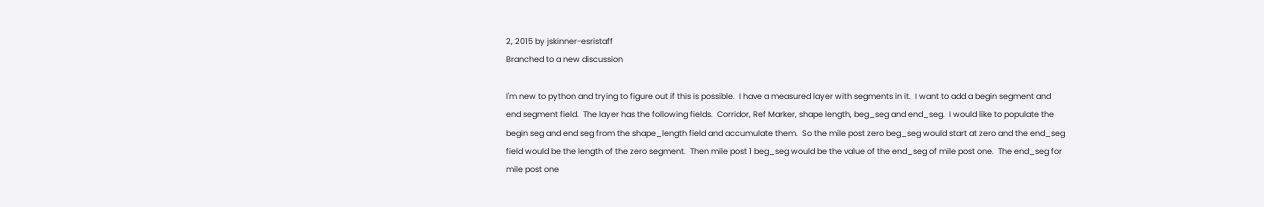2, 2015 by jskinner-esristaff
Branched to a new discussion

I'm new to python and trying to figure out if this is possible.  I have a measured layer with segments in it.  I want to add a begin segment and end segment field.  The layer has the following fields.  Corridor, Ref Marker, shape length, beg_seg and end_seg.  I would like to populate the begin seg and end seg from the shape_length field and accumulate them.  So the mile post zero beg_seg would start at zero and the end_seg field would be the length of the zero segment.  Then mile post 1 beg_seg would be the value of the end_seg of mile post one.  The end_seg for mile post one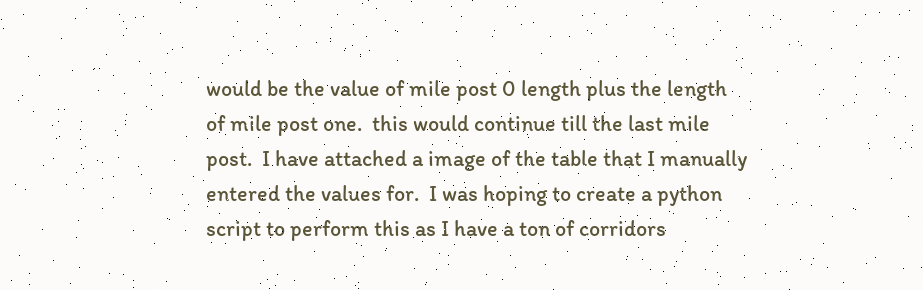would be the value of mile post 0 length plus the length of mile post one.  this would continue till the last mile post.  I have attached a image of the table that I manually entered the values for.  I was hoping to create a python script to perform this as I have a ton of corridors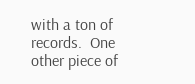with a ton of records.  One other piece of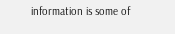information is some of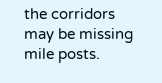the corridors may be missing mile posts.